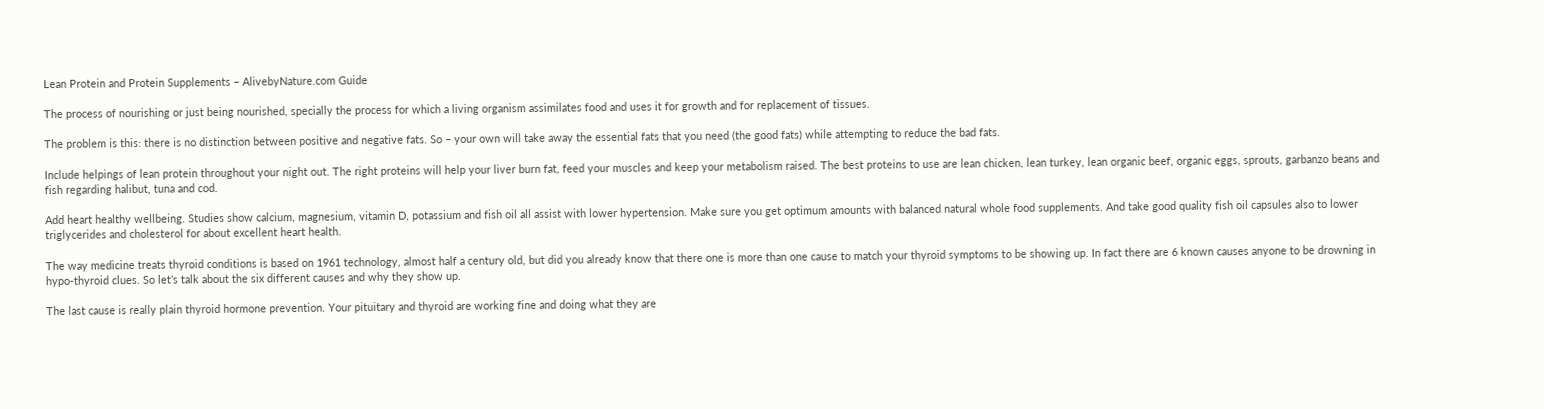Lean Protein and Protein Supplements – AlivebyNature.com Guide

The process of nourishing or just being nourished, specially the process for which a living organism assimilates food and uses it for growth and for replacement of tissues.

The problem is this: there is no distinction between positive and negative fats. So – your own will take away the essential fats that you need (the good fats) while attempting to reduce the bad fats.

Include helpings of lean protein throughout your night out. The right proteins will help your liver burn fat, feed your muscles and keep your metabolism raised. The best proteins to use are lean chicken, lean turkey, lean organic beef, organic eggs, sprouts, garbanzo beans and fish regarding halibut, tuna and cod.

Add heart healthy wellbeing. Studies show calcium, magnesium, vitamin D, potassium and fish oil all assist with lower hypertension. Make sure you get optimum amounts with balanced natural whole food supplements. And take good quality fish oil capsules also to lower triglycerides and cholesterol for about excellent heart health.

The way medicine treats thyroid conditions is based on 1961 technology, almost half a century old, but did you already know that there one is more than one cause to match your thyroid symptoms to be showing up. In fact there are 6 known causes anyone to be drowning in hypo-thyroid clues. So let’s talk about the six different causes and why they show up.

The last cause is really plain thyroid hormone prevention. Your pituitary and thyroid are working fine and doing what they are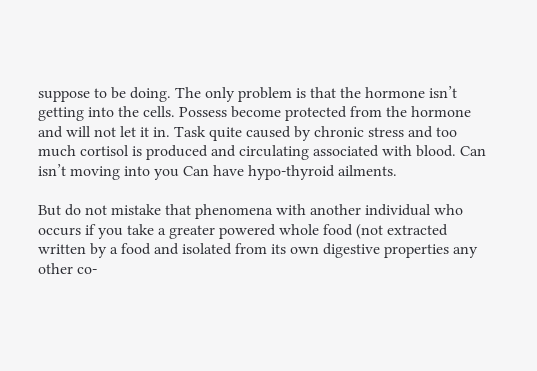suppose to be doing. The only problem is that the hormone isn’t getting into the cells. Possess become protected from the hormone and will not let it in. Task quite caused by chronic stress and too much cortisol is produced and circulating associated with blood. Can isn’t moving into you Can have hypo-thyroid ailments.

But do not mistake that phenomena with another individual who occurs if you take a greater powered whole food (not extracted written by a food and isolated from its own digestive properties any other co-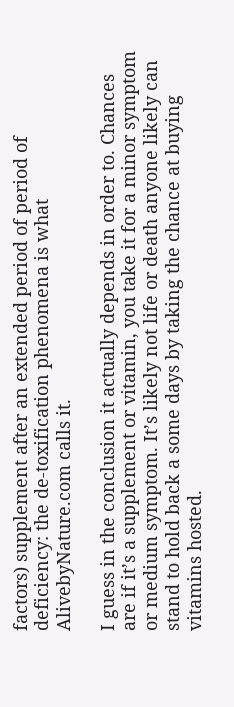factors) supplement after an extended period of period of deficiency: the de-toxification phenomena is what AlivebyNature.com calls it.

I guess in the conclusion it actually depends in order to. Chances are if it’s a supplement or vitamin, you take it for a minor symptom or medium symptom. It’s likely not life or death anyone likely can stand to hold back a some days by taking the chance at buying vitamins hosted.